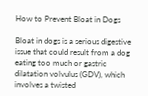How to Prevent Bloat in Dogs

Bloat in dogs is a serious digestive issue that could result from a dog eating too much or gastric dilatation volvulus (GDV), which involves a twisted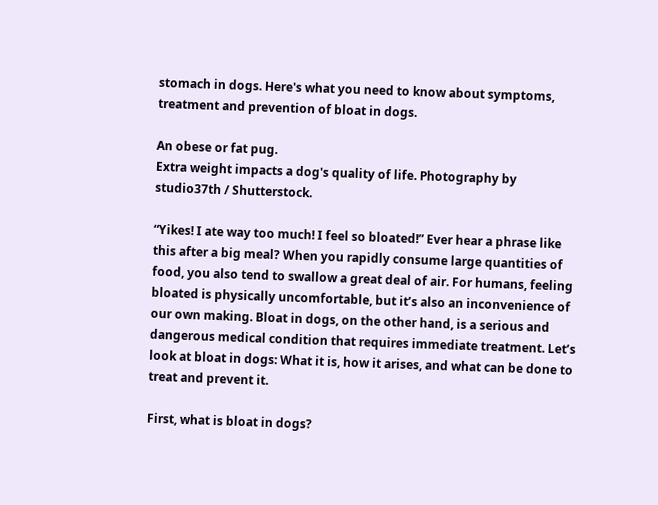stomach in dogs. Here's what you need to know about symptoms, treatment and prevention of bloat in dogs.

An obese or fat pug.
Extra weight impacts a dog's quality of life. Photography by studio37th / Shutterstock.

“Yikes! I ate way too much! I feel so bloated!” Ever hear a phrase like this after a big meal? When you rapidly consume large quantities of food, you also tend to swallow a great deal of air. For humans, feeling bloated is physically uncomfortable, but it’s also an inconvenience of our own making. Bloat in dogs, on the other hand, is a serious and dangerous medical condition that requires immediate treatment. Let’s look at bloat in dogs: What it is, how it arises, and what can be done to treat and prevent it.

First, what is bloat in dogs?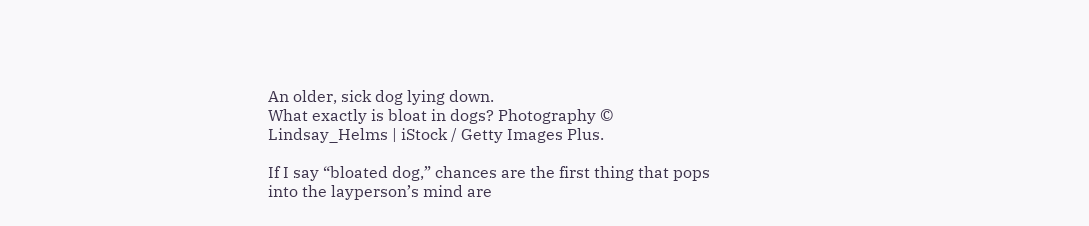An older, sick dog lying down.
What exactly is bloat in dogs? Photography © Lindsay_Helms | iStock / Getty Images Plus.

If I say “bloated dog,” chances are the first thing that pops into the layperson’s mind are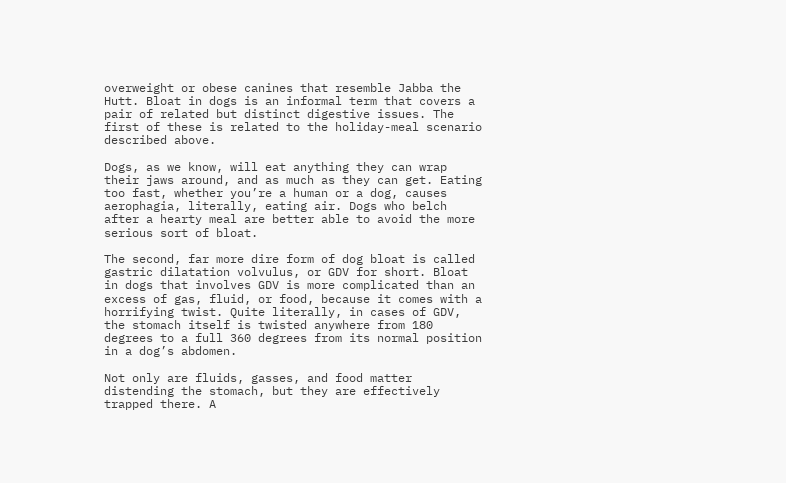overweight or obese canines that resemble Jabba the Hutt. Bloat in dogs is an informal term that covers a pair of related but distinct digestive issues. The first of these is related to the holiday-meal scenario described above.

Dogs, as we know, will eat anything they can wrap their jaws around, and as much as they can get. Eating too fast, whether you’re a human or a dog, causes aerophagia, literally, eating air. Dogs who belch after a hearty meal are better able to avoid the more serious sort of bloat.

The second, far more dire form of dog bloat is called gastric dilatation volvulus, or GDV for short. Bloat in dogs that involves GDV is more complicated than an excess of gas, fluid, or food, because it comes with a horrifying twist. Quite literally, in cases of GDV, the stomach itself is twisted anywhere from 180 degrees to a full 360 degrees from its normal position in a dog’s abdomen.

Not only are fluids, gasses, and food matter distending the stomach, but they are effectively trapped there. A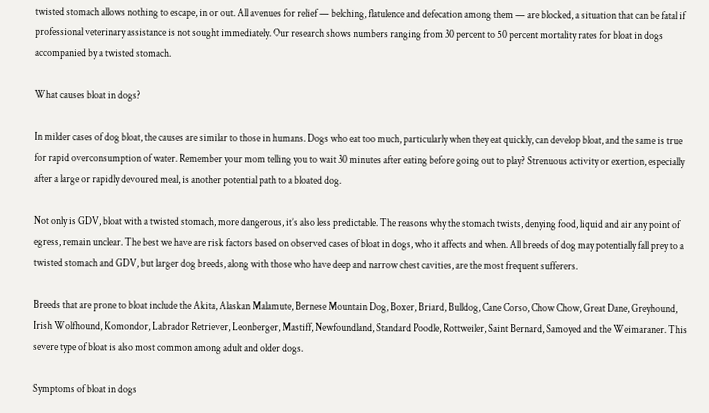twisted stomach allows nothing to escape, in or out. All avenues for relief — belching, flatulence and defecation among them — are blocked, a situation that can be fatal if professional veterinary assistance is not sought immediately. Our research shows numbers ranging from 30 percent to 50 percent mortality rates for bloat in dogs accompanied by a twisted stomach.

What causes bloat in dogs?

In milder cases of dog bloat, the causes are similar to those in humans. Dogs who eat too much, particularly when they eat quickly, can develop bloat, and the same is true for rapid overconsumption of water. Remember your mom telling you to wait 30 minutes after eating before going out to play? Strenuous activity or exertion, especially after a large or rapidly devoured meal, is another potential path to a bloated dog.

Not only is GDV, bloat with a twisted stomach, more dangerous, it’s also less predictable. The reasons why the stomach twists, denying food, liquid and air any point of egress, remain unclear. The best we have are risk factors based on observed cases of bloat in dogs, who it affects and when. All breeds of dog may potentially fall prey to a twisted stomach and GDV, but larger dog breeds, along with those who have deep and narrow chest cavities, are the most frequent sufferers.

Breeds that are prone to bloat include the Akita, Alaskan Malamute, Bernese Mountain Dog, Boxer, Briard, Bulldog, Cane Corso, Chow Chow, Great Dane, Greyhound, Irish Wolfhound, Komondor, Labrador Retriever, Leonberger, Mastiff, Newfoundland, Standard Poodle, Rottweiler, Saint Bernard, Samoyed and the Weimaraner. This severe type of bloat is also most common among adult and older dogs.

Symptoms of bloat in dogs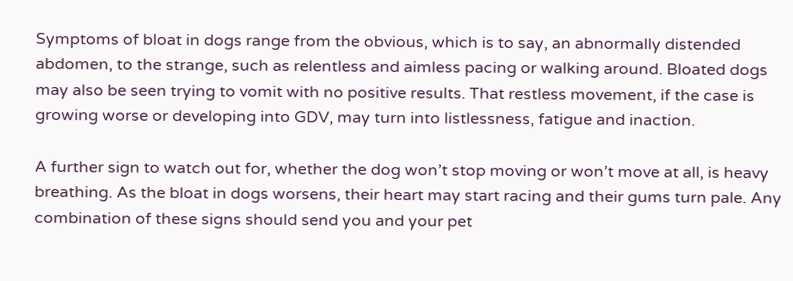Symptoms of bloat in dogs range from the obvious, which is to say, an abnormally distended abdomen, to the strange, such as relentless and aimless pacing or walking around. Bloated dogs may also be seen trying to vomit with no positive results. That restless movement, if the case is growing worse or developing into GDV, may turn into listlessness, fatigue and inaction.

A further sign to watch out for, whether the dog won’t stop moving or won’t move at all, is heavy breathing. As the bloat in dogs worsens, their heart may start racing and their gums turn pale. Any combination of these signs should send you and your pet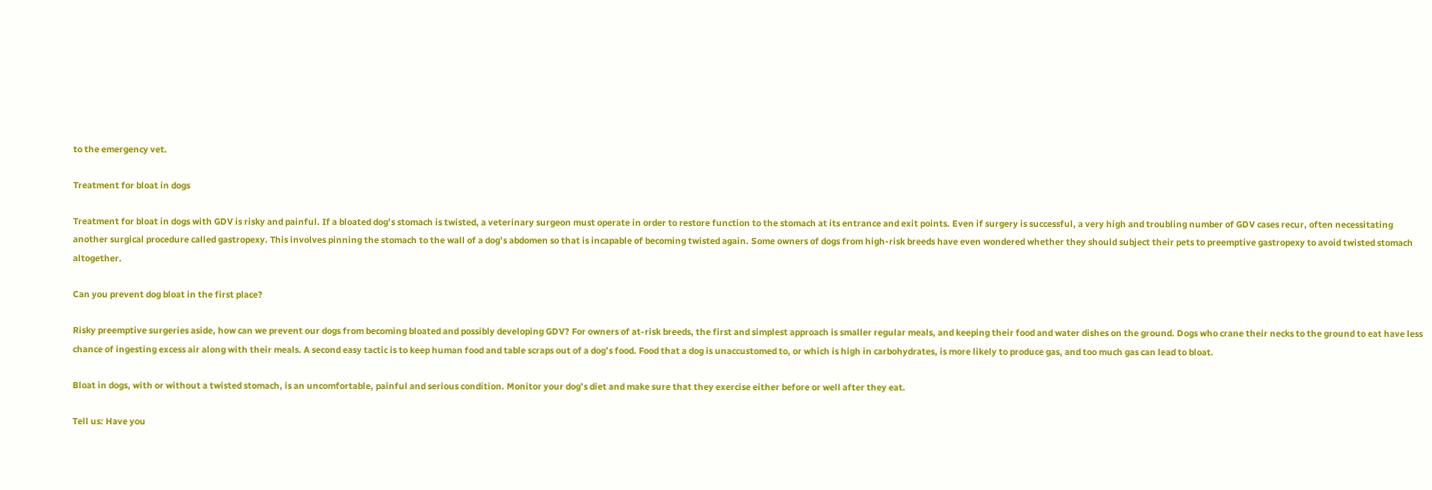to the emergency vet.

Treatment for bloat in dogs

Treatment for bloat in dogs with GDV is risky and painful. If a bloated dog’s stomach is twisted, a veterinary surgeon must operate in order to restore function to the stomach at its entrance and exit points. Even if surgery is successful, a very high and troubling number of GDV cases recur, often necessitating another surgical procedure called gastropexy. This involves pinning the stomach to the wall of a dog’s abdomen so that is incapable of becoming twisted again. Some owners of dogs from high-risk breeds have even wondered whether they should subject their pets to preemptive gastropexy to avoid twisted stomach altogether.

Can you prevent dog bloat in the first place?

Risky preemptive surgeries aside, how can we prevent our dogs from becoming bloated and possibly developing GDV? For owners of at-risk breeds, the first and simplest approach is smaller regular meals, and keeping their food and water dishes on the ground. Dogs who crane their necks to the ground to eat have less chance of ingesting excess air along with their meals. A second easy tactic is to keep human food and table scraps out of a dog’s food. Food that a dog is unaccustomed to, or which is high in carbohydrates, is more likely to produce gas, and too much gas can lead to bloat.

Bloat in dogs, with or without a twisted stomach, is an uncomfortable, painful and serious condition. Monitor your dog’s diet and make sure that they exercise either before or well after they eat.

Tell us: Have you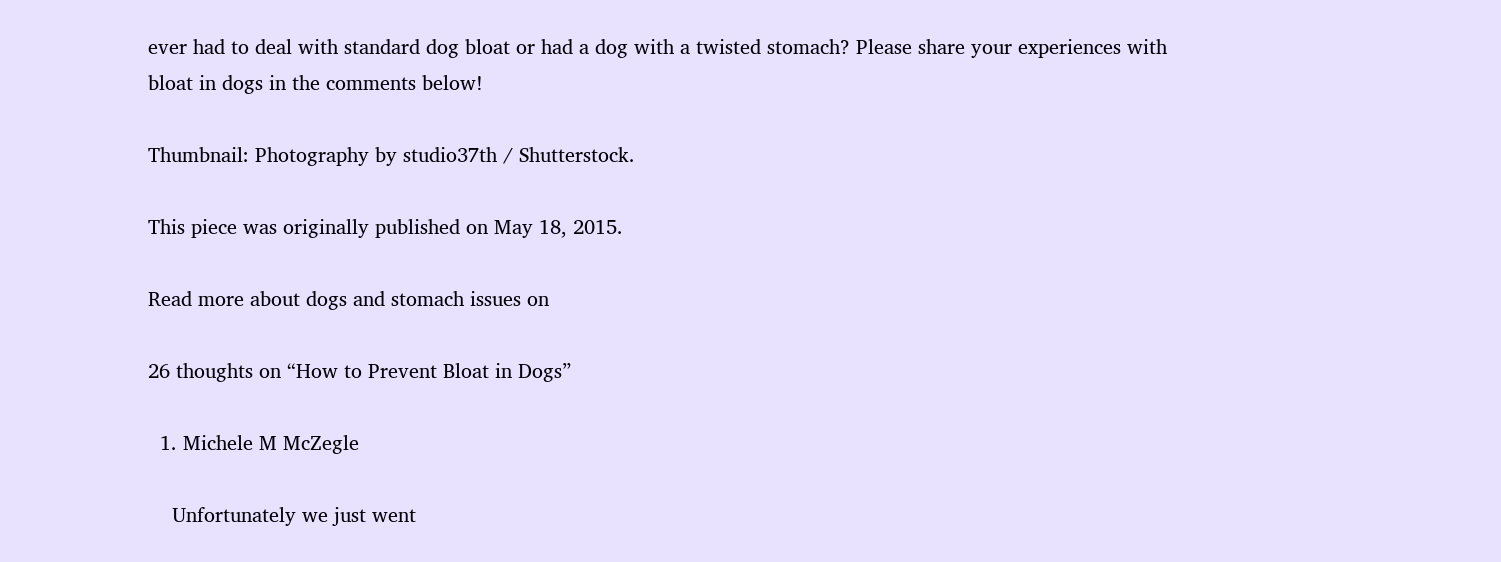ever had to deal with standard dog bloat or had a dog with a twisted stomach? Please share your experiences with bloat in dogs in the comments below!

Thumbnail: Photography by studio37th / Shutterstock.

This piece was originally published on May 18, 2015.

Read more about dogs and stomach issues on

26 thoughts on “How to Prevent Bloat in Dogs”

  1. Michele M McZegle

    Unfortunately we just went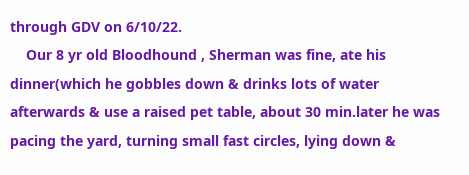through GDV on 6/10/22.
    Our 8 yr old Bloodhound , Sherman was fine, ate his dinner(which he gobbles down & drinks lots of water afterwards & use a raised pet table, about 30 min.later he was pacing the yard, turning small fast circles, lying down &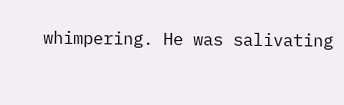whimpering. He was salivating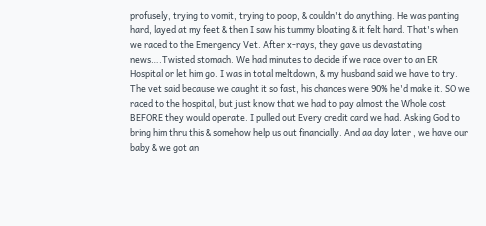profusely, trying to vomit, trying to poop, & couldn't do anything. He was panting hard, layed at my feet & then I saw his tummy bloating & it felt hard. That's when we raced to the Emergency Vet. After x-rays, they gave us devastating news….Twisted stomach. We had minutes to decide if we race over to an ER Hospital or let him go. I was in total meltdown, & my husband said we have to try. The vet said because we caught it so fast, his chances were 90% he'd make it. SO we raced to the hospital, but just know that we had to pay almost the Whole cost BEFORE they would operate. I pulled out Every credit card we had. Asking God to bring him thru this & somehow help us out financially. And aa day later , we have our baby & we got an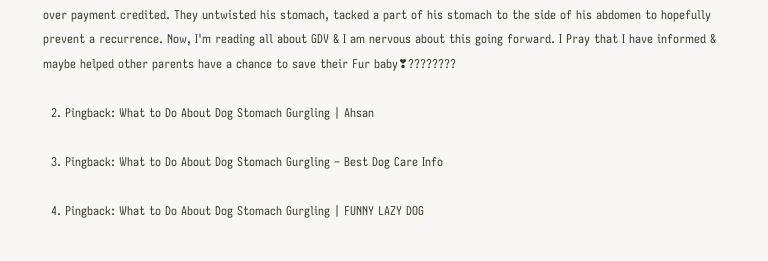over payment credited. They untwisted his stomach, tacked a part of his stomach to the side of his abdomen to hopefully prevent a recurrence. Now, I'm reading all about GDV & I am nervous about this going forward. I Pray that I have informed & maybe helped other parents have a chance to save their Fur baby❣????????

  2. Pingback: What to Do About Dog Stomach Gurgling | Ahsan

  3. Pingback: What to Do About Dog Stomach Gurgling – Best Dog Care Info

  4. Pingback: What to Do About Dog Stomach Gurgling | FUNNY LAZY DOG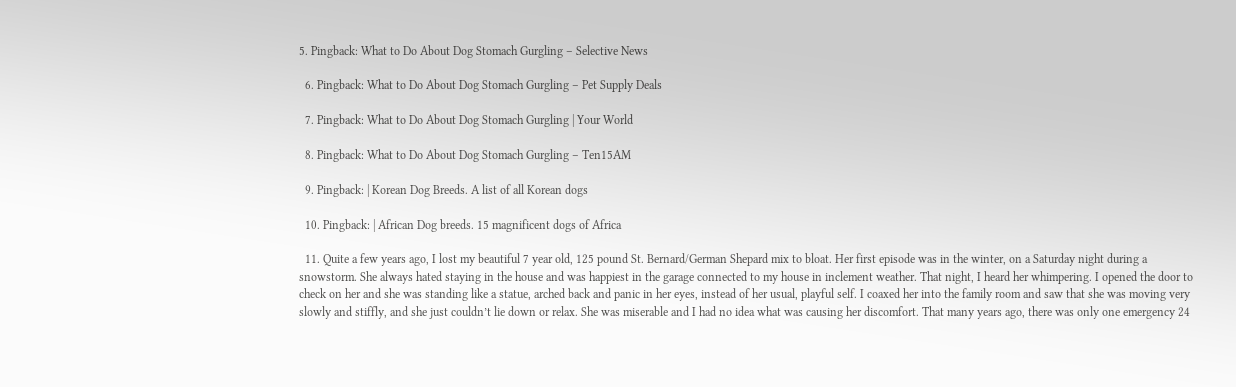5. Pingback: What to Do About Dog Stomach Gurgling – Selective News

  6. Pingback: What to Do About Dog Stomach Gurgling – Pet Supply Deals

  7. Pingback: What to Do About Dog Stomach Gurgling | Your World

  8. Pingback: What to Do About Dog Stomach Gurgling – Ten15AM

  9. Pingback: | Korean Dog Breeds. A list of all Korean dogs

  10. Pingback: | African Dog breeds. 15 magnificent dogs of Africa

  11. Quite a few years ago, I lost my beautiful 7 year old, 125 pound St. Bernard/German Shepard mix to bloat. Her first episode was in the winter, on a Saturday night during a snowstorm. She always hated staying in the house and was happiest in the garage connected to my house in inclement weather. That night, I heard her whimpering. I opened the door to check on her and she was standing like a statue, arched back and panic in her eyes, instead of her usual, playful self. I coaxed her into the family room and saw that she was moving very slowly and stiffly, and she just couldn’t lie down or relax. She was miserable and I had no idea what was causing her discomfort. That many years ago, there was only one emergency 24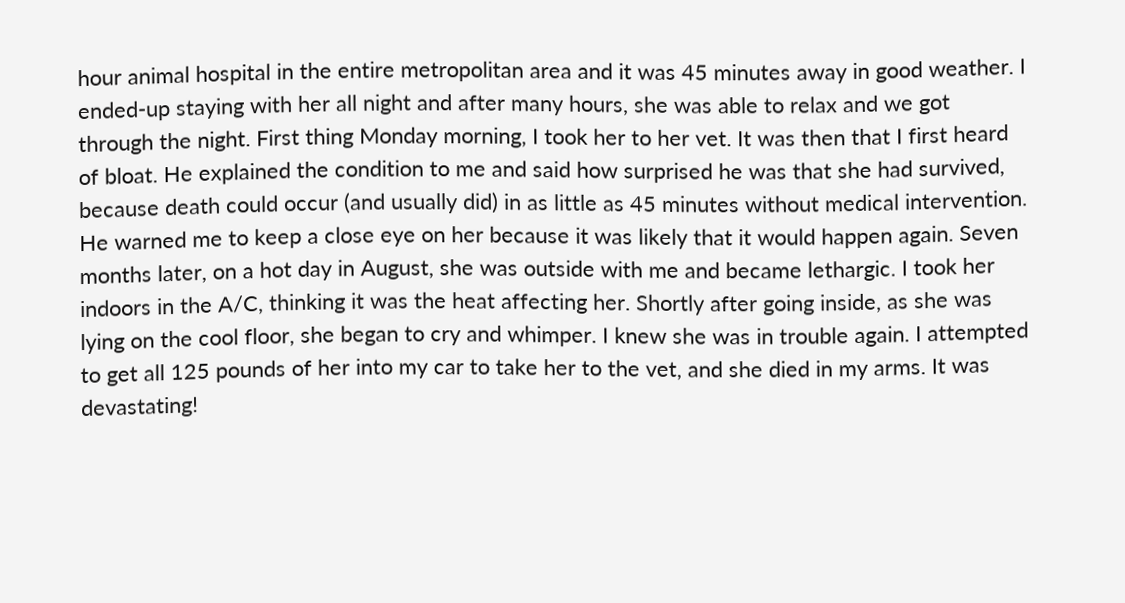hour animal hospital in the entire metropolitan area and it was 45 minutes away in good weather. I ended-up staying with her all night and after many hours, she was able to relax and we got through the night. First thing Monday morning, I took her to her vet. It was then that I first heard of bloat. He explained the condition to me and said how surprised he was that she had survived, because death could occur (and usually did) in as little as 45 minutes without medical intervention. He warned me to keep a close eye on her because it was likely that it would happen again. Seven months later, on a hot day in August, she was outside with me and became lethargic. I took her indoors in the A/C, thinking it was the heat affecting her. Shortly after going inside, as she was lying on the cool floor, she began to cry and whimper. I knew she was in trouble again. I attempted to get all 125 pounds of her into my car to take her to the vet, and she died in my arms. It was devastating!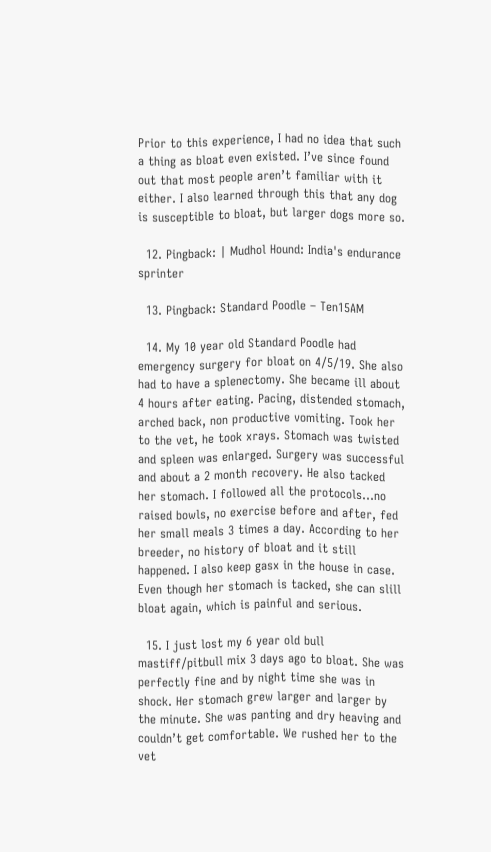Prior to this experience, I had no idea that such a thing as bloat even existed. I’ve since found out that most people aren’t familiar with it either. I also learned through this that any dog is susceptible to bloat, but larger dogs more so.

  12. Pingback: | Mudhol Hound: India's endurance sprinter

  13. Pingback: Standard Poodle – Ten15AM

  14. My 10 year old Standard Poodle had emergency surgery for bloat on 4/5/19. She also had to have a splenectomy. She became ill about 4 hours after eating. Pacing, distended stomach, arched back, non productive vomiting. Took her to the vet, he took xrays. Stomach was twisted and spleen was enlarged. Surgery was successful and about a 2 month recovery. He also tacked her stomach. I followed all the protocols…no raised bowls, no exercise before and after, fed her small meals 3 times a day. According to her breeder, no history of bloat and it still happened. I also keep gasx in the house in case. Even though her stomach is tacked, she can slill bloat again, which is painful and serious.

  15. I just lost my 6 year old bull mastiff/pitbull mix 3 days ago to bloat. She was perfectly fine and by night time she was in shock. Her stomach grew larger and larger by the minute. She was panting and dry heaving and couldn’t get comfortable. We rushed her to the vet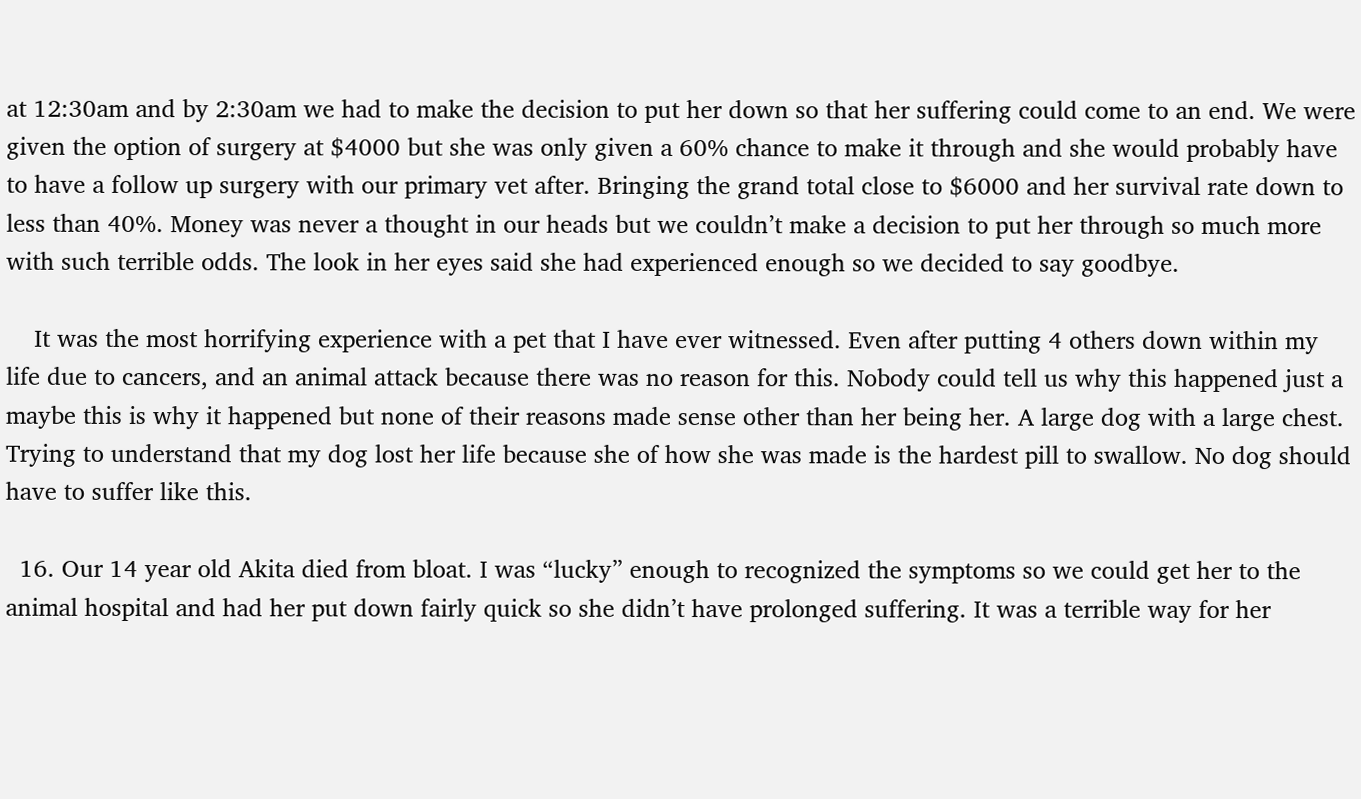at 12:30am and by 2:30am we had to make the decision to put her down so that her suffering could come to an end. We were given the option of surgery at $4000 but she was only given a 60% chance to make it through and she would probably have to have a follow up surgery with our primary vet after. Bringing the grand total close to $6000 and her survival rate down to less than 40%. Money was never a thought in our heads but we couldn’t make a decision to put her through so much more with such terrible odds. The look in her eyes said she had experienced enough so we decided to say goodbye.

    It was the most horrifying experience with a pet that I have ever witnessed. Even after putting 4 others down within my life due to cancers, and an animal attack because there was no reason for this. Nobody could tell us why this happened just a maybe this is why it happened but none of their reasons made sense other than her being her. A large dog with a large chest. Trying to understand that my dog lost her life because she of how she was made is the hardest pill to swallow. No dog should have to suffer like this.

  16. Our 14 year old Akita died from bloat. I was “lucky” enough to recognized the symptoms so we could get her to the animal hospital and had her put down fairly quick so she didn’t have prolonged suffering. It was a terrible way for her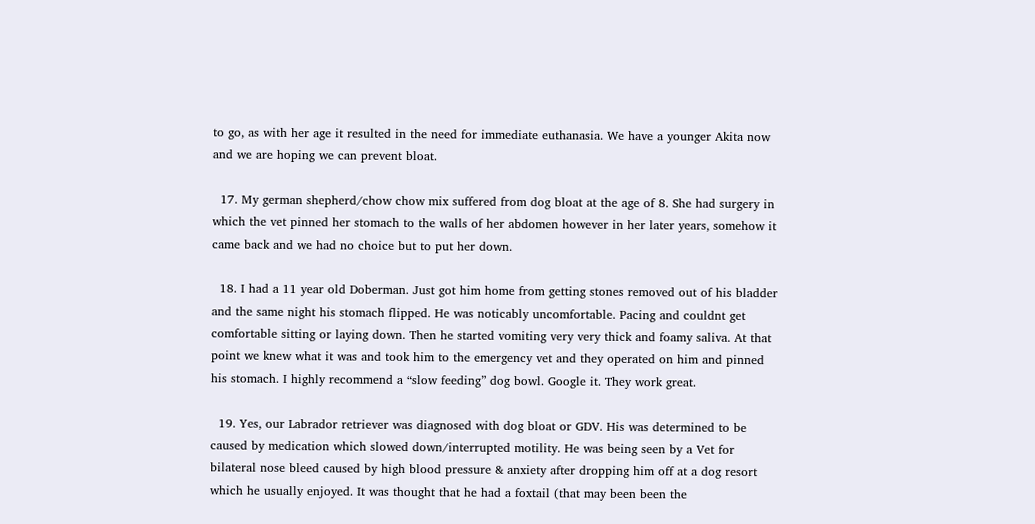to go, as with her age it resulted in the need for immediate euthanasia. We have a younger Akita now and we are hoping we can prevent bloat.

  17. My german shepherd/chow chow mix suffered from dog bloat at the age of 8. She had surgery in which the vet pinned her stomach to the walls of her abdomen however in her later years, somehow it came back and we had no choice but to put her down.

  18. I had a 11 year old Doberman. Just got him home from getting stones removed out of his bladder and the same night his stomach flipped. He was noticably uncomfortable. Pacing and couldnt get comfortable sitting or laying down. Then he started vomiting very very thick and foamy saliva. At that point we knew what it was and took him to the emergency vet and they operated on him and pinned his stomach. I highly recommend a “slow feeding” dog bowl. Google it. They work great.

  19. Yes, our Labrador retriever was diagnosed with dog bloat or GDV. His was determined to be caused by medication which slowed down/interrupted motility. He was being seen by a Vet for bilateral nose bleed caused by high blood pressure & anxiety after dropping him off at a dog resort which he usually enjoyed. It was thought that he had a foxtail (that may been been the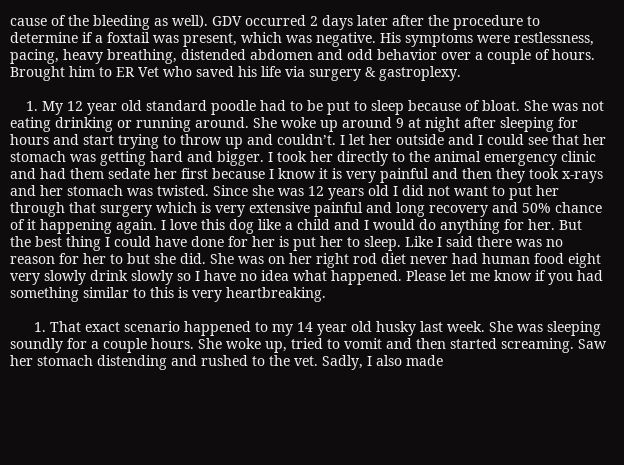cause of the bleeding as well). GDV occurred 2 days later after the procedure to determine if a foxtail was present, which was negative. His symptoms were restlessness, pacing, heavy breathing, distended abdomen and odd behavior over a couple of hours. Brought him to ER Vet who saved his life via surgery & gastroplexy.

    1. My 12 year old standard poodle had to be put to sleep because of bloat. She was not eating drinking or running around. She woke up around 9 at night after sleeping for hours and start trying to throw up and couldn’t. I let her outside and I could see that her stomach was getting hard and bigger. I took her directly to the animal emergency clinic and had them sedate her first because I know it is very painful and then they took x-rays and her stomach was twisted. Since she was 12 years old I did not want to put her through that surgery which is very extensive painful and long recovery and 50% chance of it happening again. I love this dog like a child and I would do anything for her. But the best thing I could have done for her is put her to sleep. Like I said there was no reason for her to but she did. She was on her right rod diet never had human food eight very slowly drink slowly so I have no idea what happened. Please let me know if you had something similar to this is very heartbreaking.

      1. That exact scenario happened to my 14 year old husky last week. She was sleeping soundly for a couple hours. She woke up, tried to vomit and then started screaming. Saw her stomach distending and rushed to the vet. Sadly, I also made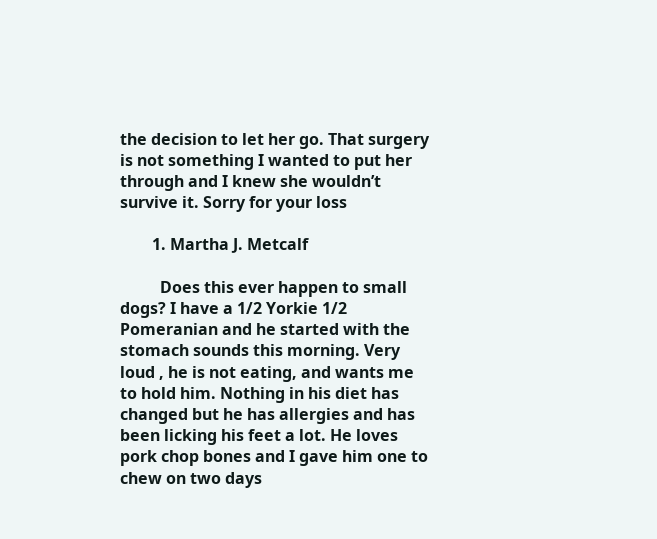the decision to let her go. That surgery is not something I wanted to put her through and I knew she wouldn’t survive it. Sorry for your loss

        1. Martha J. Metcalf

          Does this ever happen to small dogs? I have a 1/2 Yorkie 1/2 Pomeranian and he started with the stomach sounds this morning. Very loud , he is not eating, and wants me to hold him. Nothing in his diet has changed but he has allergies and has been licking his feet a lot. He loves pork chop bones and I gave him one to chew on two days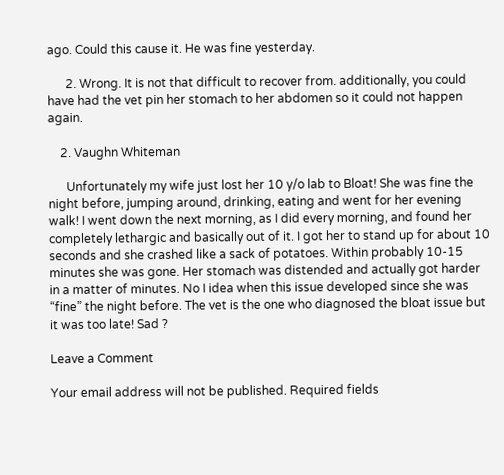ago. Could this cause it. He was fine yesterday.

      2. Wrong. It is not that difficult to recover from. additionally, you could have had the vet pin her stomach to her abdomen so it could not happen again.

    2. Vaughn Whiteman

      Unfortunately my wife just lost her 10 y/o lab to Bloat! She was fine the night before, jumping around, drinking, eating and went for her evening walk! I went down the next morning, as I did every morning, and found her completely lethargic and basically out of it. I got her to stand up for about 10 seconds and she crashed like a sack of potatoes. Within probably 10-15 minutes she was gone. Her stomach was distended and actually got harder in a matter of minutes. No I idea when this issue developed since she was “fine” the night before. The vet is the one who diagnosed the bloat issue but it was too late! Sad ?

Leave a Comment

Your email address will not be published. Required fields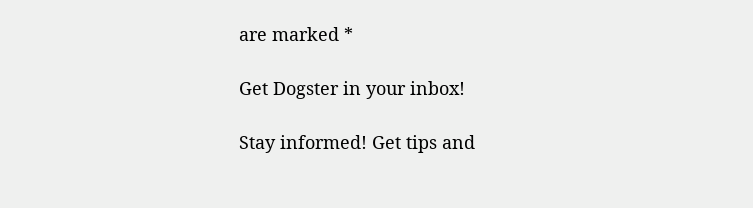are marked *

Get Dogster in your inbox!

Stay informed! Get tips and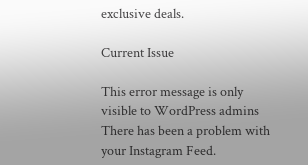exclusive deals.

Current Issue

This error message is only visible to WordPress admins
There has been a problem with your Instagram Feed.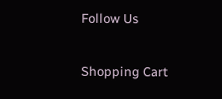Follow Us

Shopping Cart